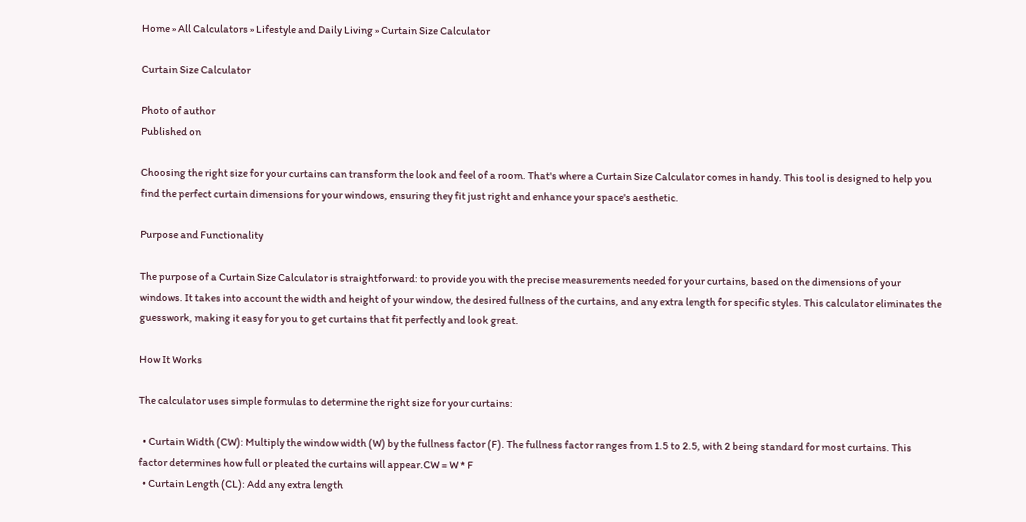Home » All Calculators » Lifestyle and Daily Living » Curtain Size Calculator

Curtain Size Calculator

Photo of author
Published on

Choosing the right size for your curtains can transform the look and feel of a room. That's where a Curtain Size Calculator comes in handy. This tool is designed to help you find the perfect curtain dimensions for your windows, ensuring they fit just right and enhance your space's aesthetic.

Purpose and Functionality

The purpose of a Curtain Size Calculator is straightforward: to provide you with the precise measurements needed for your curtains, based on the dimensions of your windows. It takes into account the width and height of your window, the desired fullness of the curtains, and any extra length for specific styles. This calculator eliminates the guesswork, making it easy for you to get curtains that fit perfectly and look great.

How It Works

The calculator uses simple formulas to determine the right size for your curtains:

  • Curtain Width (CW): Multiply the window width (W) by the fullness factor (F). The fullness factor ranges from 1.5 to 2.5, with 2 being standard for most curtains. This factor determines how full or pleated the curtains will appear.CW = W * F
  • Curtain Length (CL): Add any extra length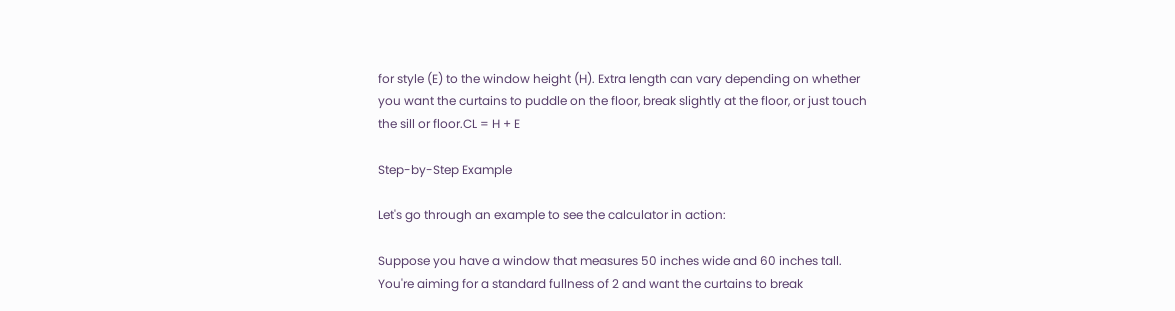for style (E) to the window height (H). Extra length can vary depending on whether you want the curtains to puddle on the floor, break slightly at the floor, or just touch the sill or floor.CL = H + E

Step-by-Step Example

Let's go through an example to see the calculator in action:

Suppose you have a window that measures 50 inches wide and 60 inches tall. You're aiming for a standard fullness of 2 and want the curtains to break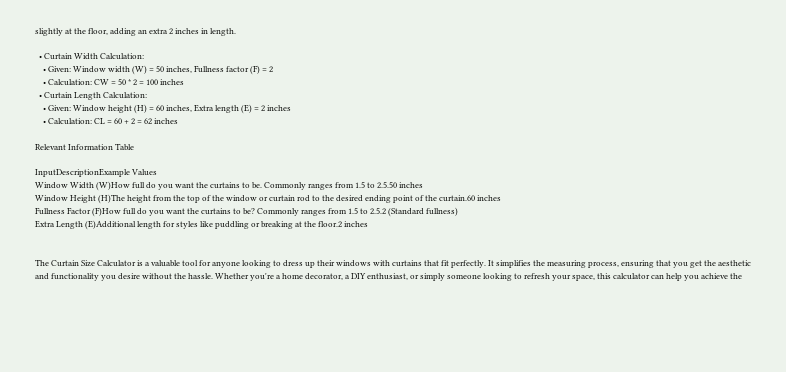slightly at the floor, adding an extra 2 inches in length.

  • Curtain Width Calculation:
    • Given: Window width (W) = 50 inches, Fullness factor (F) = 2
    • Calculation: CW = 50 * 2 = 100 inches
  • Curtain Length Calculation:
    • Given: Window height (H) = 60 inches, Extra length (E) = 2 inches
    • Calculation: CL = 60 + 2 = 62 inches

Relevant Information Table

InputDescriptionExample Values
Window Width (W)How full do you want the curtains to be. Commonly ranges from 1.5 to 2.5.50 inches
Window Height (H)The height from the top of the window or curtain rod to the desired ending point of the curtain.60 inches
Fullness Factor (F)How full do you want the curtains to be? Commonly ranges from 1.5 to 2.5.2 (Standard fullness)
Extra Length (E)Additional length for styles like puddling or breaking at the floor.2 inches


The Curtain Size Calculator is a valuable tool for anyone looking to dress up their windows with curtains that fit perfectly. It simplifies the measuring process, ensuring that you get the aesthetic and functionality you desire without the hassle. Whether you're a home decorator, a DIY enthusiast, or simply someone looking to refresh your space, this calculator can help you achieve the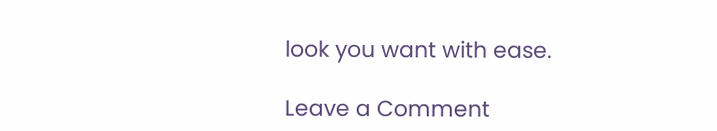look you want with ease.

Leave a Comment